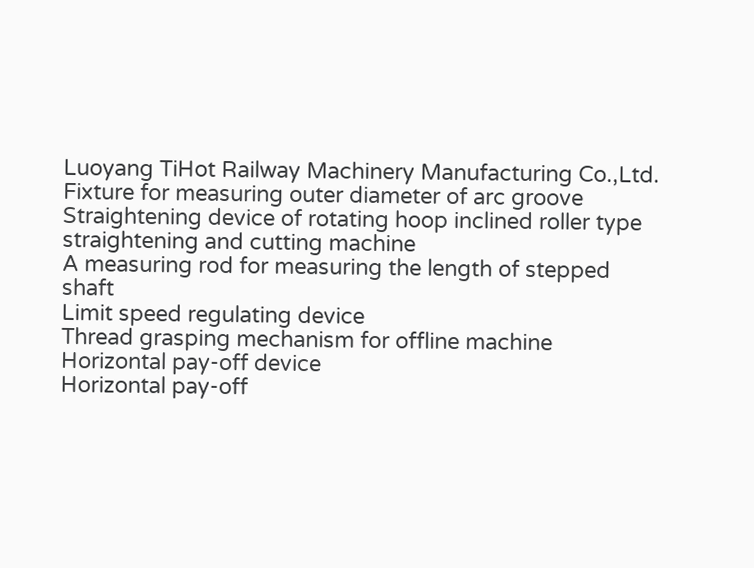Luoyang TiHot Railway Machinery Manufacturing Co.,Ltd.
Fixture for measuring outer diameter of arc groove
Straightening device of rotating hoop inclined roller type straightening and cutting machine
A measuring rod for measuring the length of stepped shaft
Limit speed regulating device
Thread grasping mechanism for offline machine
Horizontal pay-off device
Horizontal pay-off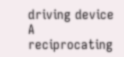driving device
A reciprocating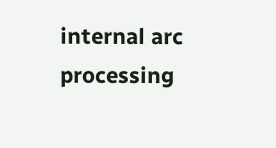internal arc processing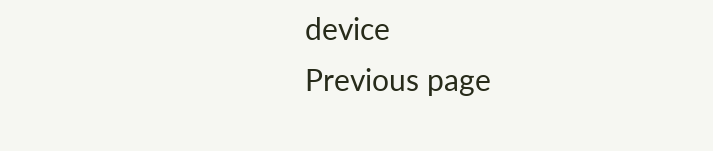device
Previous page